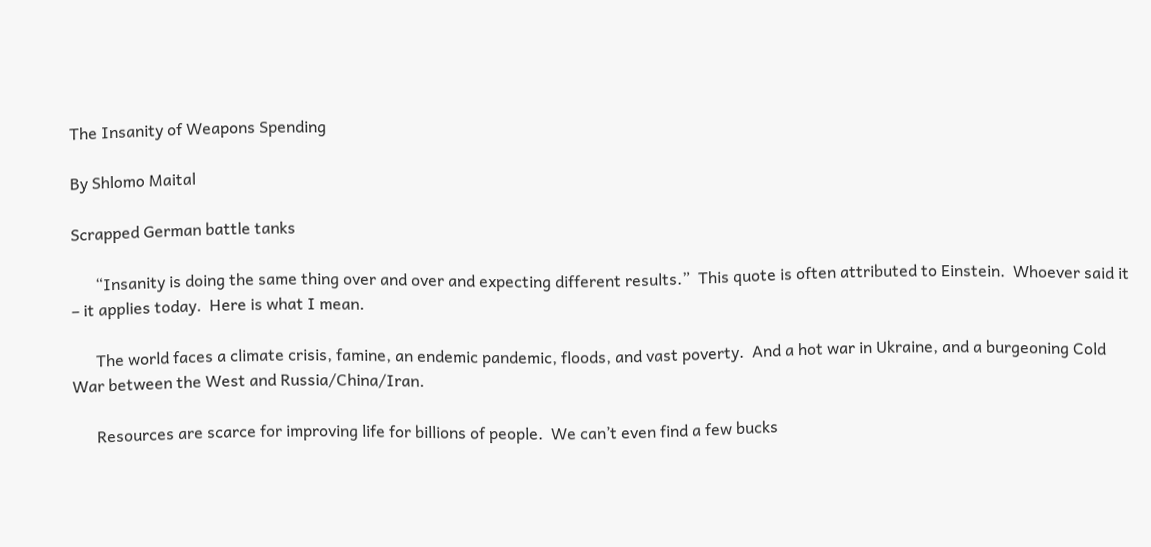The Insanity of Weapons Spending

By Shlomo Maital

Scrapped German battle tanks

      “Insanity is doing the same thing over and over and expecting different results.”  This quote is often attributed to Einstein.  Whoever said it – it applies today.  Here is what I mean.

      The world faces a climate crisis, famine, an endemic pandemic, floods, and vast poverty.  And a hot war in Ukraine, and a burgeoning Cold War between the West and Russia/China/Iran.

      Resources are scarce for improving life for billions of people.  We can’t even find a few bucks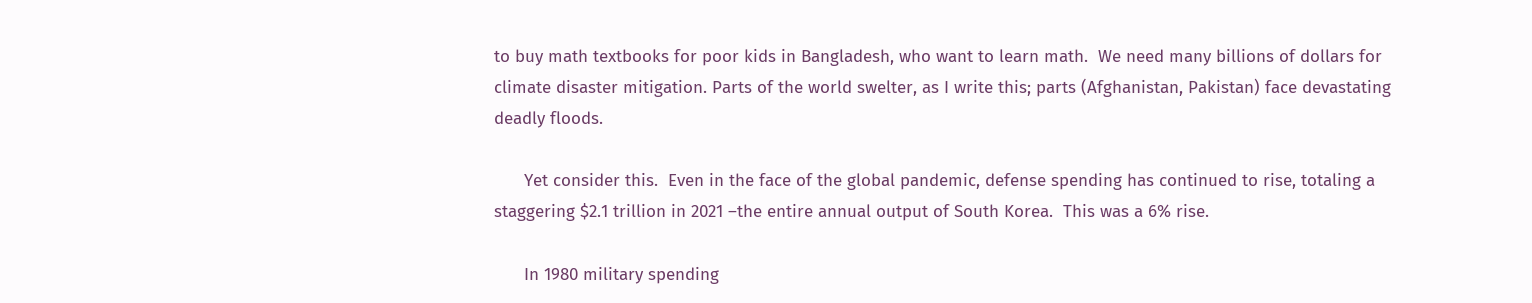to buy math textbooks for poor kids in Bangladesh, who want to learn math.  We need many billions of dollars for climate disaster mitigation. Parts of the world swelter, as I write this; parts (Afghanistan, Pakistan) face devastating deadly floods.

      Yet consider this.  Even in the face of the global pandemic, defense spending has continued to rise, totaling a staggering $2.1 trillion in 2021 –the entire annual output of South Korea.  This was a 6% rise.

      In 1980 military spending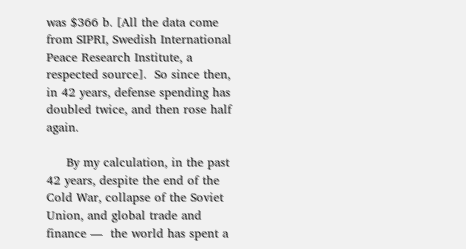was $366 b. [All the data come from SIPRI, Swedish International Peace Research Institute, a respected source].  So since then, in 42 years, defense spending has doubled twice, and then rose half again.

     By my calculation, in the past 42 years, despite the end of the Cold War, collapse of the Soviet Union, and global trade and finance —  the world has spent a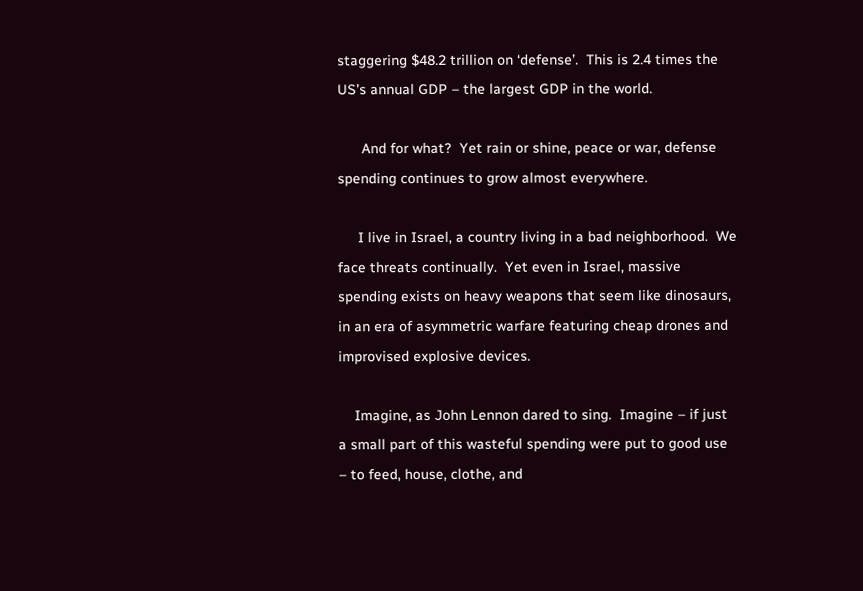staggering $48.2 trillion on ‘defense’.  This is 2.4 times the US’s annual GDP – the largest GDP in the world.

      And for what?  Yet rain or shine, peace or war, defense spending continues to grow almost everywhere.

     I live in Israel, a country living in a bad neighborhood.  We face threats continually.  Yet even in Israel, massive spending exists on heavy weapons that seem like dinosaurs, in an era of asymmetric warfare featuring cheap drones and improvised explosive devices.

    Imagine, as John Lennon dared to sing.  Imagine – if just a small part of this wasteful spending were put to good use – to feed, house, clothe, and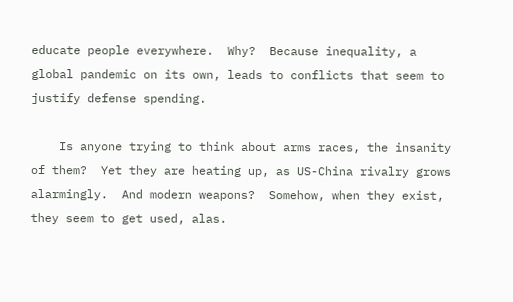educate people everywhere.  Why?  Because inequality, a global pandemic on its own, leads to conflicts that seem to justify defense spending.

    Is anyone trying to think about arms races, the insanity of them?  Yet they are heating up, as US-China rivalry grows alarmingly.  And modern weapons?  Somehow, when they exist, they seem to get used, alas.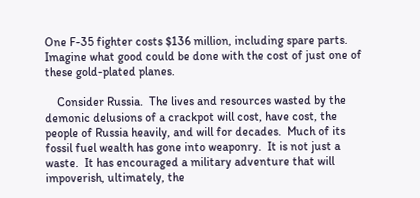One F-35 fighter costs $136 million, including spare parts. Imagine what good could be done with the cost of just one of these gold-plated planes.

    Consider Russia.  The lives and resources wasted by the demonic delusions of a crackpot will cost, have cost, the people of Russia heavily, and will for decades.  Much of its fossil fuel wealth has gone into weaponry.  It is not just a waste.  It has encouraged a military adventure that will impoverish, ultimately, the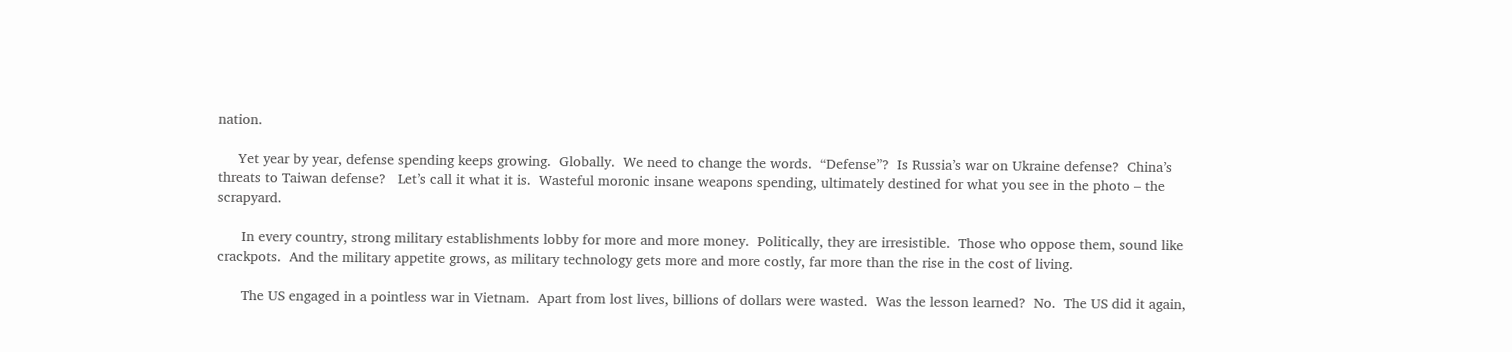nation.

     Yet year by year, defense spending keeps growing.  Globally.  We need to change the words.  “Defense”?  Is Russia’s war on Ukraine defense?  China’s threats to Taiwan defense?   Let’s call it what it is.  Wasteful moronic insane weapons spending, ultimately destined for what you see in the photo – the scrapyard.

      In every country, strong military establishments lobby for more and more money.  Politically, they are irresistible.  Those who oppose them, sound like crackpots.  And the military appetite grows, as military technology gets more and more costly, far more than the rise in the cost of living.

      The US engaged in a pointless war in Vietnam.  Apart from lost lives, billions of dollars were wasted.  Was the lesson learned?  No.  The US did it again,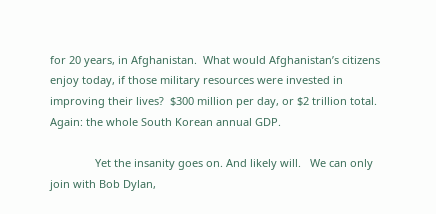for 20 years, in Afghanistan.  What would Afghanistan’s citizens enjoy today, if those military resources were invested in improving their lives?  $300 million per day, or $2 trillion total. Again: the whole South Korean annual GDP.

               Yet the insanity goes on. And likely will.   We can only join with Bob Dylan,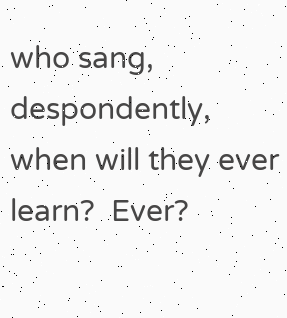who sang, despondently, when will they ever learn?  Ever?